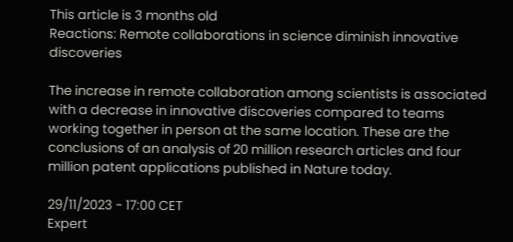This article is 3 months old
Reactions: Remote collaborations in science diminish innovative discoveries

The increase in remote collaboration among scientists is associated with a decrease in innovative discoveries compared to teams working together in person at the same location. These are the conclusions of an analysis of 20 million research articles and four million patent applications published in Nature today.

29/11/2023 - 17:00 CET
Expert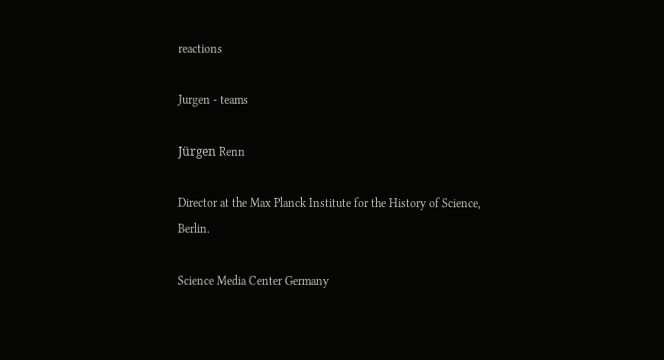reactions

Jurgen - teams

Jürgen Renn

Director at the Max Planck Institute for the History of Science, Berlin.

Science Media Center Germany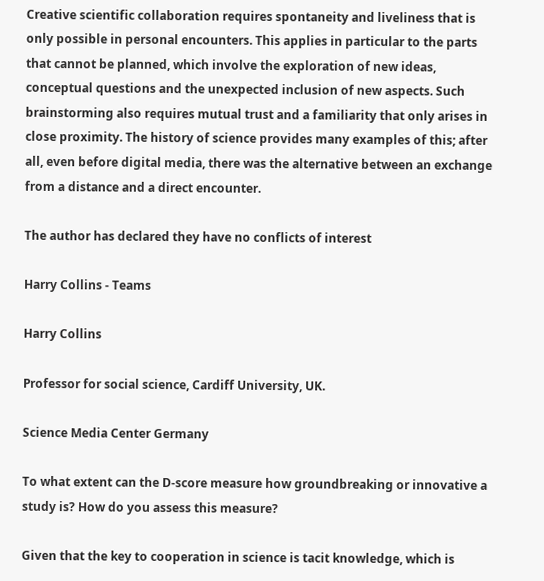Creative scientific collaboration requires spontaneity and liveliness that is only possible in personal encounters. This applies in particular to the parts that cannot be planned, which involve the exploration of new ideas, conceptual questions and the unexpected inclusion of new aspects. Such brainstorming also requires mutual trust and a familiarity that only arises in close proximity. The history of science provides many examples of this; after all, even before digital media, there was the alternative between an exchange from a distance and a direct encounter.

The author has declared they have no conflicts of interest

Harry Collins - Teams

Harry Collins

Professor for social science, Cardiff University, UK.

Science Media Center Germany

To what extent can the D-score measure how groundbreaking or innovative a study is? How do you assess this measure?

Given that the key to cooperation in science is tacit knowledge, which is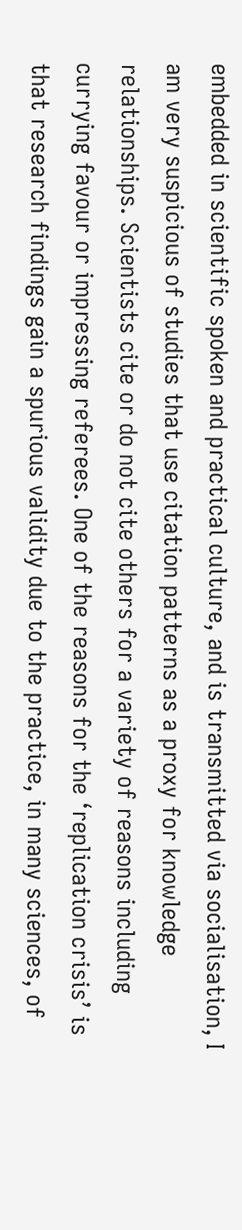embedded in scientific spoken and practical culture, and is transmitted via socialisation, I am very suspicious of studies that use citation patterns as a proxy for knowledge relationships. Scientists cite or do not cite others for a variety of reasons including currying favour or impressing referees. One of the reasons for the ‘replication crisis’ is that research findings gain a spurious validity due to the practice, in many sciences, of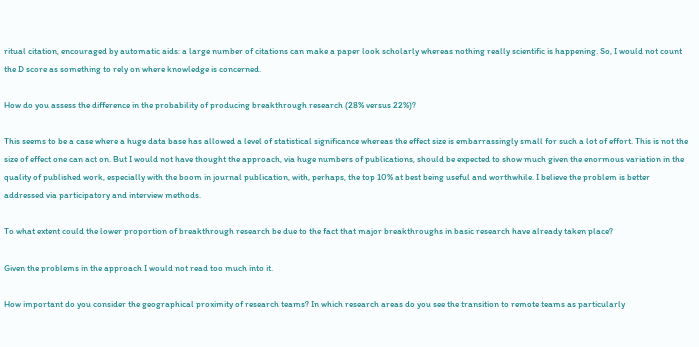ritual citation, encouraged by automatic aids: a large number of citations can make a paper look scholarly whereas nothing really scientific is happening. So, I would not count the D score as something to rely on where knowledge is concerned.

How do you assess the difference in the probability of producing breakthrough research (28% versus 22%)?

This seems to be a case where a huge data base has allowed a level of statistical significance whereas the effect size is embarrassingly small for such a lot of effort. This is not the size of effect one can act on. But I would not have thought the approach, via huge numbers of publications, should be expected to show much given the enormous variation in the quality of published work, especially with the boom in journal publication, with, perhaps, the top 10% at best being useful and worthwhile. I believe the problem is better addressed via participatory and interview methods.

To what extent could the lower proportion of breakthrough research be due to the fact that major breakthroughs in basic research have already taken place?

Given the problems in the approach I would not read too much into it.

How important do you consider the geographical proximity of research teams? In which research areas do you see the transition to remote teams as particularly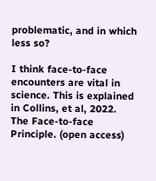problematic, and in which less so?

I think face-to-face encounters are vital in science. This is explained in Collins, et al, 2022. The Face-to-face Principle. (open access)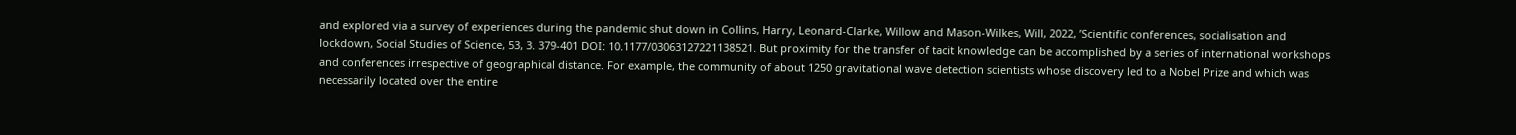and explored via a survey of experiences during the pandemic shut down in Collins, Harry, Leonard-Clarke, Willow and Mason-Wilkes, Will, 2022, ’Scientific conferences, socialisation and lockdown, Social Studies of Science, 53, 3. 379-401 DOI: 10.1177/03063127221138521. But proximity for the transfer of tacit knowledge can be accomplished by a series of international workshops and conferences irrespective of geographical distance. For example, the community of about 1250 gravitational wave detection scientists whose discovery led to a Nobel Prize and which was necessarily located over the entire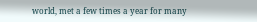world, met a few times a year for many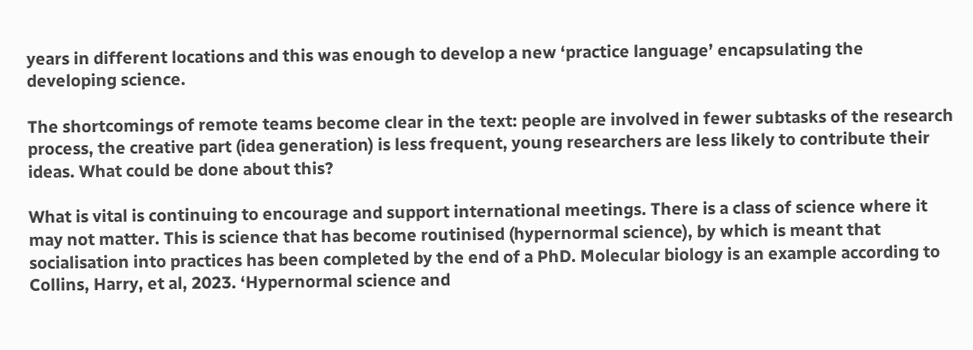years in different locations and this was enough to develop a new ‘practice language’ encapsulating the developing science.

The shortcomings of remote teams become clear in the text: people are involved in fewer subtasks of the research process, the creative part (idea generation) is less frequent, young researchers are less likely to contribute their ideas. What could be done about this?

What is vital is continuing to encourage and support international meetings. There is a class of science where it may not matter. This is science that has become routinised (hypernormal science), by which is meant that socialisation into practices has been completed by the end of a PhD. Molecular biology is an example according to Collins, Harry, et al, 2023. ‘Hypernormal science and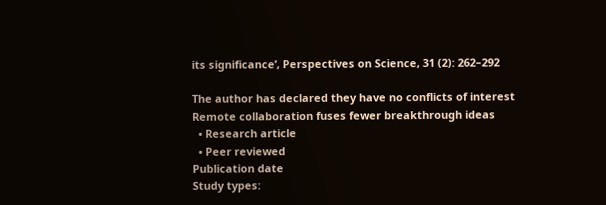its significance’, Perspectives on Science, 31 (2): 262–292

The author has declared they have no conflicts of interest
Remote collaboration fuses fewer breakthrough ideas
  • Research article
  • Peer reviewed
Publication date
Study types: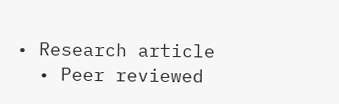• Research article
  • Peer reviewed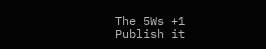The 5Ws +1
Publish it